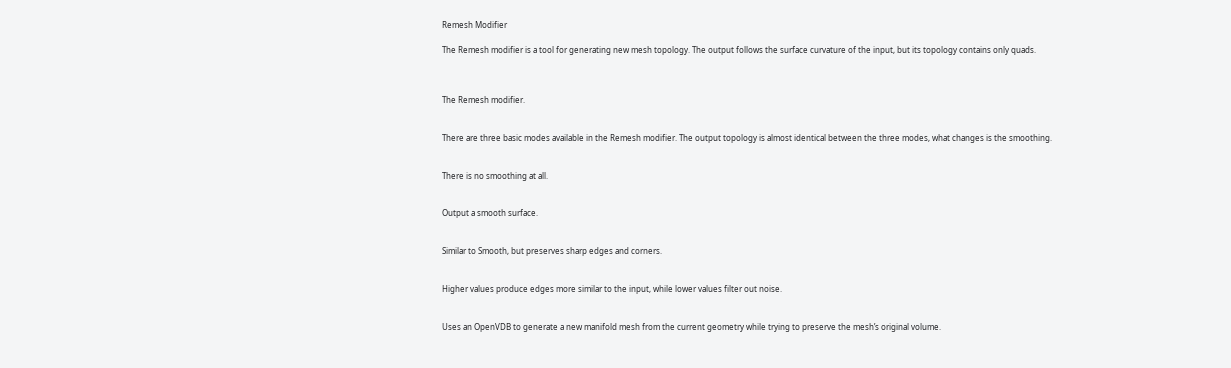Remesh Modifier

The Remesh modifier is a tool for generating new mesh topology. The output follows the surface curvature of the input, but its topology contains only quads.



The Remesh modifier.


There are three basic modes available in the Remesh modifier. The output topology is almost identical between the three modes, what changes is the smoothing.


There is no smoothing at all.


Output a smooth surface.


Similar to Smooth, but preserves sharp edges and corners.


Higher values produce edges more similar to the input, while lower values filter out noise.


Uses an OpenVDB to generate a new manifold mesh from the current geometry while trying to preserve the mesh’s original volume.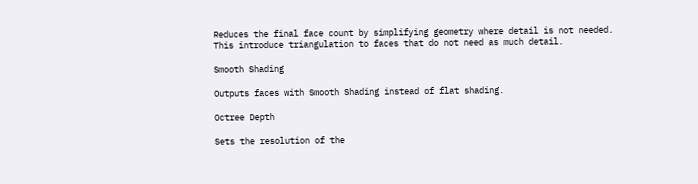Reduces the final face count by simplifying geometry where detail is not needed. This introduce triangulation to faces that do not need as much detail.

Smooth Shading

Outputs faces with Smooth Shading instead of flat shading.

Octree Depth

Sets the resolution of the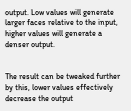output. Low values will generate larger faces relative to the input, higher values will generate a denser output.


The result can be tweaked further by this, lower values effectively decrease the output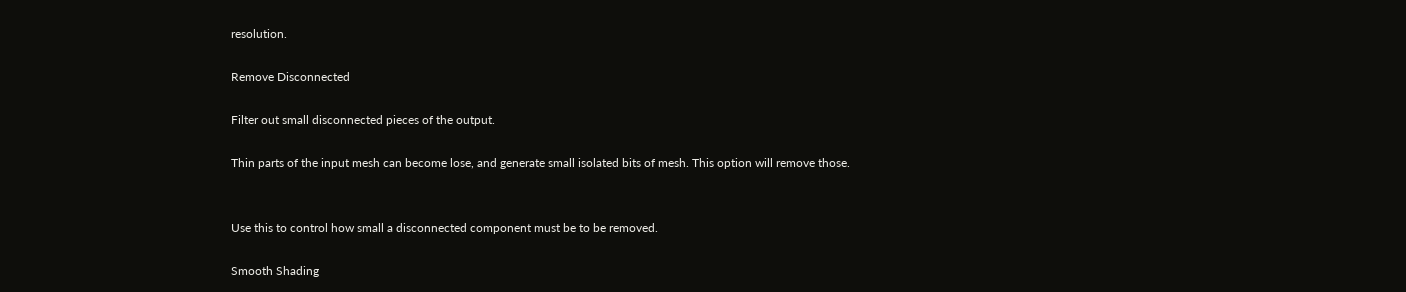resolution.

Remove Disconnected

Filter out small disconnected pieces of the output.

Thin parts of the input mesh can become lose, and generate small isolated bits of mesh. This option will remove those.


Use this to control how small a disconnected component must be to be removed.

Smooth Shading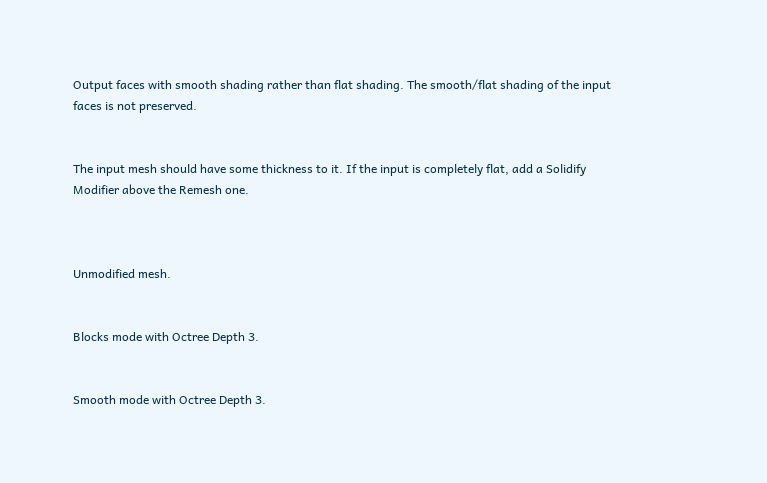Output faces with smooth shading rather than flat shading. The smooth/flat shading of the input faces is not preserved.


The input mesh should have some thickness to it. If the input is completely flat, add a Solidify Modifier above the Remesh one.



Unmodified mesh.


Blocks mode with Octree Depth 3.


Smooth mode with Octree Depth 3.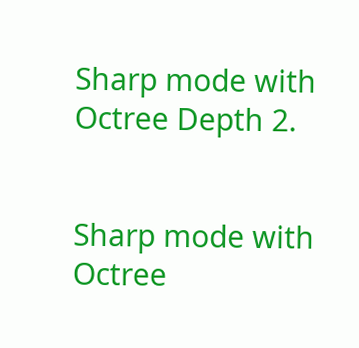Sharp mode with Octree Depth 2.


Sharp mode with Octree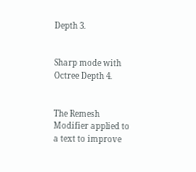Depth 3.


Sharp mode with Octree Depth 4.


The Remesh Modifier applied to a text to improve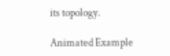its topology.

Animated Example